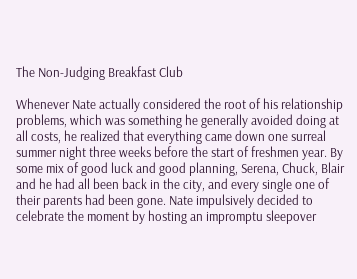The Non-Judging Breakfast Club

Whenever Nate actually considered the root of his relationship problems, which was something he generally avoided doing at all costs, he realized that everything came down one surreal summer night three weeks before the start of freshmen year. By some mix of good luck and good planning, Serena, Chuck, Blair and he had all been back in the city, and every single one of their parents had been gone. Nate impulsively decided to celebrate the moment by hosting an impromptu sleepover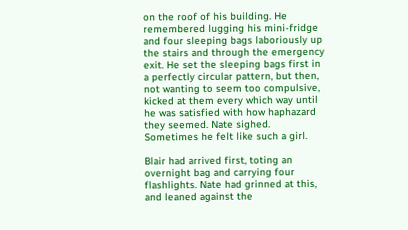on the roof of his building. He remembered lugging his mini-fridge and four sleeping bags laboriously up the stairs and through the emergency exit. He set the sleeping bags first in a perfectly circular pattern, but then, not wanting to seem too compulsive, kicked at them every which way until he was satisfied with how haphazard they seemed. Nate sighed. Sometimes he felt like such a girl.

Blair had arrived first, toting an overnight bag and carrying four flashlights. Nate had grinned at this, and leaned against the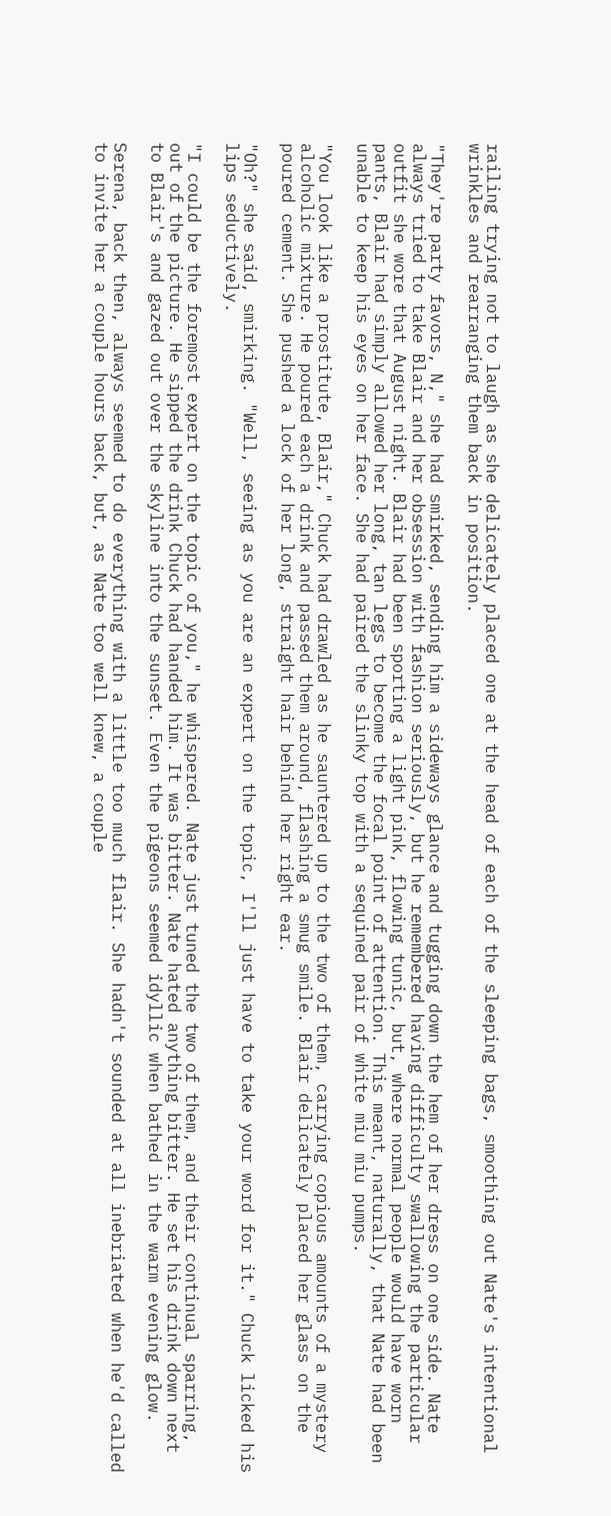railing trying not to laugh as she delicately placed one at the head of each of the sleeping bags, smoothing out Nate's intentional wrinkles and rearranging them back in position.

"They're party favors, N," she had smirked, sending him a sideways glance and tugging down the hem of her dress on one side. Nate always tried to take Blair and her obsession with fashion seriously, but he remembered having difficulty swallowing the particular outfit she wore that August night. Blair had been sporting a light pink, flowing tunic, but, where normal people would have worn pants, Blair had simply allowed her long, tan legs to become the focal point of attention. This meant, naturally, that Nate had been unable to keep his eyes on her face. She had paired the slinky top with a sequined pair of white miu miu pumps.

"You look like a prostitute, Blair," Chuck had drawled as he sauntered up to the two of them, carrying copious amounts of a mystery alcoholic mixture. He poured each a drink and passed them around, flashing a smug smile. Blair delicately placed her glass on the poured cement. She pushed a lock of her long, straight hair behind her right ear.

"Oh?" she said, smirking. "Well, seeing as you are an expert on the topic, I'll just have to take your word for it." Chuck licked his lips seductively.

"I could be the foremost expert on the topic of you," he whispered. Nate just tuned the two of them, and their continual sparring, out of the picture. He sipped the drink Chuck had handed him. It was bitter. Nate hated anything bitter. He set his drink down next to Blair's and gazed out over the skyline into the sunset. Even the pigeons seemed idyllic when bathed in the warm evening glow.

Serena, back then, always seemed to do everything with a little too much flair. She hadn't sounded at all inebriated when he'd called to invite her a couple hours back, but, as Nate too well knew, a couple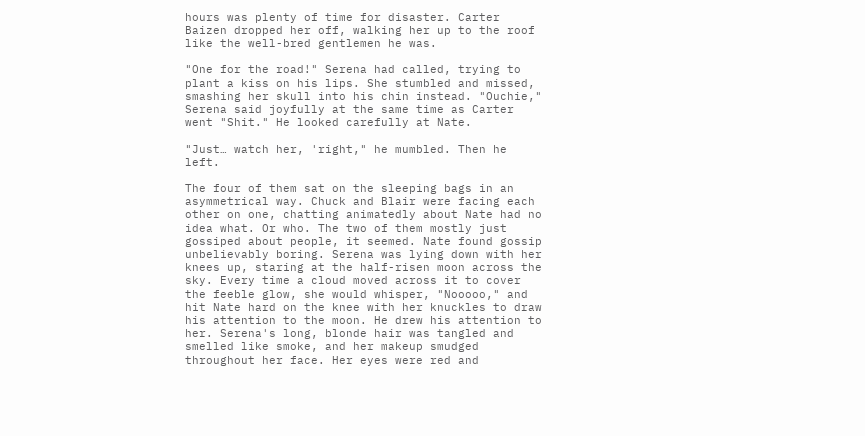hours was plenty of time for disaster. Carter Baizen dropped her off, walking her up to the roof like the well-bred gentlemen he was.

"One for the road!" Serena had called, trying to plant a kiss on his lips. She stumbled and missed, smashing her skull into his chin instead. "Ouchie," Serena said joyfully at the same time as Carter went "Shit." He looked carefully at Nate.

"Just… watch her, 'right," he mumbled. Then he left.

The four of them sat on the sleeping bags in an asymmetrical way. Chuck and Blair were facing each other on one, chatting animatedly about Nate had no idea what. Or who. The two of them mostly just gossiped about people, it seemed. Nate found gossip unbelievably boring. Serena was lying down with her knees up, staring at the half-risen moon across the sky. Every time a cloud moved across it to cover the feeble glow, she would whisper, "Nooooo," and hit Nate hard on the knee with her knuckles to draw his attention to the moon. He drew his attention to her. Serena's long, blonde hair was tangled and smelled like smoke, and her makeup smudged throughout her face. Her eyes were red and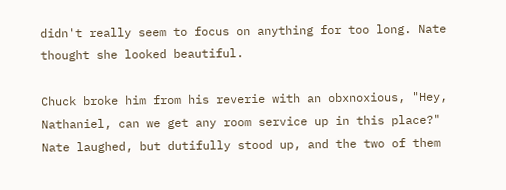didn't really seem to focus on anything for too long. Nate thought she looked beautiful.

Chuck broke him from his reverie with an obxnoxious, "Hey, Nathaniel, can we get any room service up in this place?" Nate laughed, but dutifully stood up, and the two of them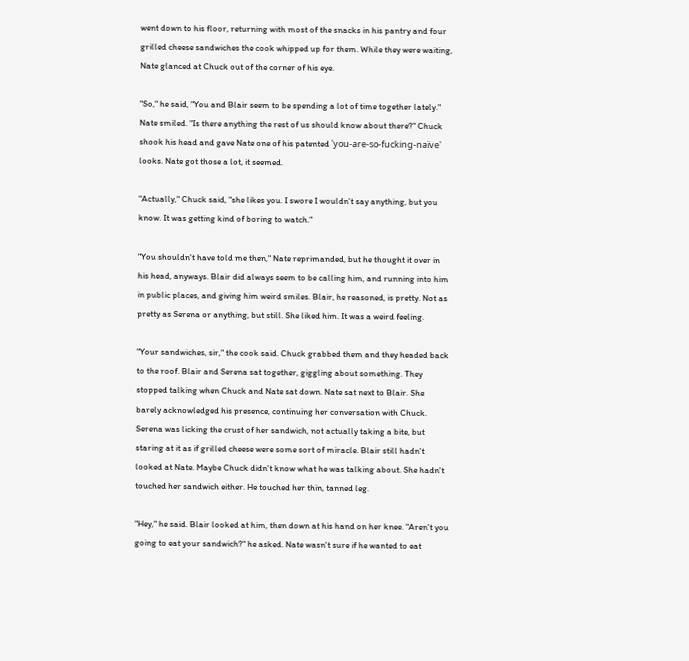went down to his floor, returning with most of the snacks in his pantry and four grilled cheese sandwiches the cook whipped up for them. While they were waiting, Nate glanced at Chuck out of the corner of his eye.

"So," he said, "You and Blair seem to be spending a lot of time together lately." Nate smiled. "Is there anything the rest of us should know about there?" Chuck shook his head and gave Nate one of his patented 'you-are-so-fucking-naïve' looks. Nate got those a lot, it seemed.

"Actually," Chuck said, "she likes you. I swore I wouldn't say anything, but you know. It was getting kind of boring to watch."

"You shouldn't have told me then," Nate reprimanded, but he thought it over in his head, anyways. Blair did always seem to be calling him, and running into him in public places, and giving him weird smiles. Blair, he reasoned, is pretty. Not as pretty as Serena or anything, but still. She liked him. It was a weird feeling.

"Your sandwiches, sir," the cook said. Chuck grabbed them and they headed back to the roof. Blair and Serena sat together, giggling about something. They stopped talking when Chuck and Nate sat down. Nate sat next to Blair. She barely acknowledged his presence, continuing her conversation with Chuck. Serena was licking the crust of her sandwich, not actually taking a bite, but staring at it as if grilled cheese were some sort of miracle. Blair still hadn't looked at Nate. Maybe Chuck didn't know what he was talking about. She hadn't touched her sandwich either. He touched her thin, tanned leg.

"Hey," he said. Blair looked at him, then down at his hand on her knee. "Aren't you going to eat your sandwich?" he asked. Nate wasn't sure if he wanted to eat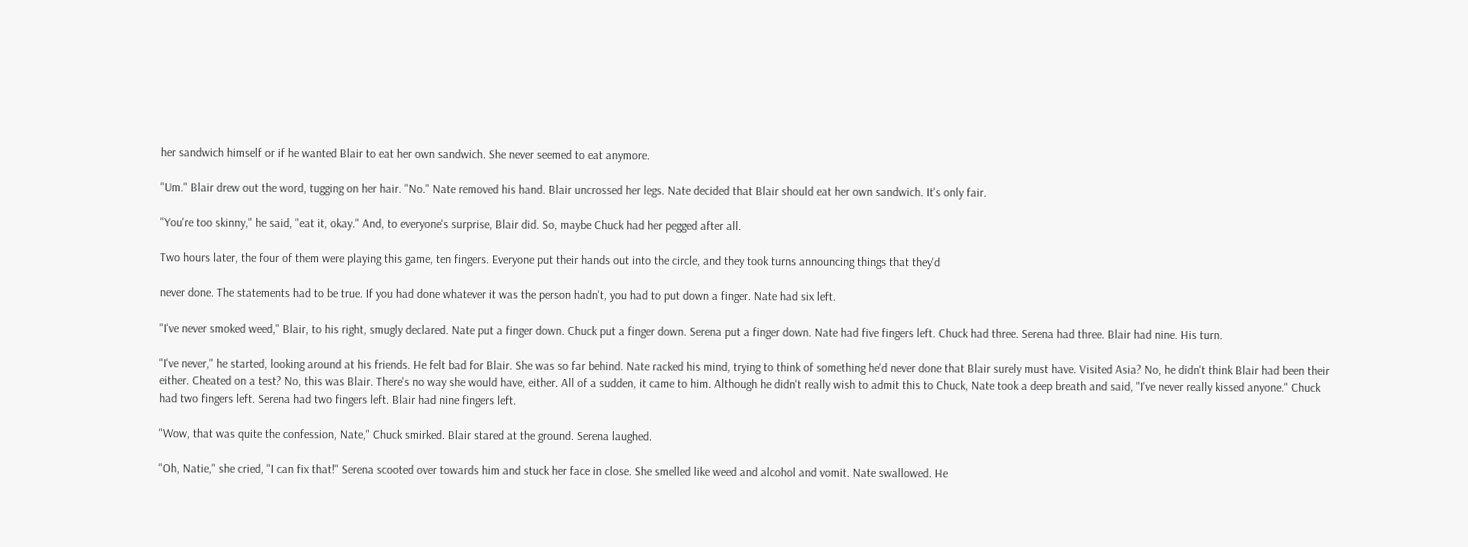her sandwich himself or if he wanted Blair to eat her own sandwich. She never seemed to eat anymore.

"Um." Blair drew out the word, tugging on her hair. "No." Nate removed his hand. Blair uncrossed her legs. Nate decided that Blair should eat her own sandwich. It's only fair.

"You're too skinny," he said, "eat it, okay." And, to everyone's surprise, Blair did. So, maybe Chuck had her pegged after all.

Two hours later, the four of them were playing this game, ten fingers. Everyone put their hands out into the circle, and they took turns announcing things that they'd

never done. The statements had to be true. If you had done whatever it was the person hadn't, you had to put down a finger. Nate had six left.

"I've never smoked weed," Blair, to his right, smugly declared. Nate put a finger down. Chuck put a finger down. Serena put a finger down. Nate had five fingers left. Chuck had three. Serena had three. Blair had nine. His turn.

"I've never," he started, looking around at his friends. He felt bad for Blair. She was so far behind. Nate racked his mind, trying to think of something he'd never done that Blair surely must have. Visited Asia? No, he didn't think Blair had been their either. Cheated on a test? No, this was Blair. There's no way she would have, either. All of a sudden, it came to him. Although he didn't really wish to admit this to Chuck, Nate took a deep breath and said, "I've never really kissed anyone." Chuck had two fingers left. Serena had two fingers left. Blair had nine fingers left.

"Wow, that was quite the confession, Nate," Chuck smirked. Blair stared at the ground. Serena laughed.

"Oh, Natie," she cried, "I can fix that!" Serena scooted over towards him and stuck her face in close. She smelled like weed and alcohol and vomit. Nate swallowed. He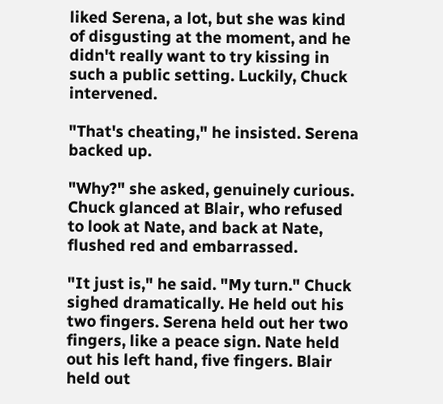liked Serena, a lot, but she was kind of disgusting at the moment, and he didn't really want to try kissing in such a public setting. Luckily, Chuck intervened.

"That's cheating," he insisted. Serena backed up.

"Why?" she asked, genuinely curious. Chuck glanced at Blair, who refused to look at Nate, and back at Nate, flushed red and embarrassed.

"It just is," he said. "My turn." Chuck sighed dramatically. He held out his two fingers. Serena held out her two fingers, like a peace sign. Nate held out his left hand, five fingers. Blair held out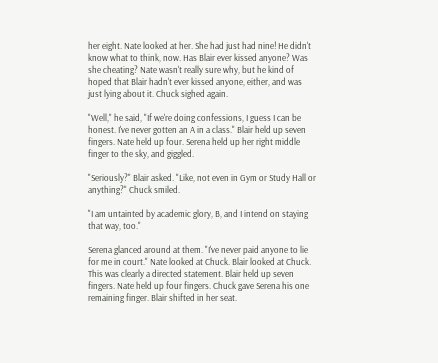her eight. Nate looked at her. She had just had nine! He didn't know what to think, now. Has Blair ever kissed anyone? Was she cheating? Nate wasn't really sure why, but he kind of hoped that Blair hadn't ever kissed anyone, either, and was just lying about it. Chuck sighed again.

"Well," he said, "If we're doing confessions, I guess I can be honest. I've never gotten an A in a class." Blair held up seven fingers. Nate held up four. Serena held up her right middle finger to the sky, and giggled.

"Seriously?" Blair asked. "Like, not even in Gym or Study Hall or anything?" Chuck smiled.

"I am untainted by academic glory, B, and I intend on staying that way, too."

Serena glanced around at them. "I've never paid anyone to lie for me in court." Nate looked at Chuck. Blair looked at Chuck. This was clearly a directed statement. Blair held up seven fingers. Nate held up four fingers. Chuck gave Serena his one remaining finger. Blair shifted in her seat.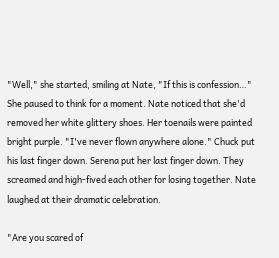"Well," she started, smiling at Nate, "If this is confession…" She paused to think for a moment. Nate noticed that she'd removed her white glittery shoes. Her toenails were painted bright purple. "I've never flown anywhere alone." Chuck put his last finger down. Serena put her last finger down. They screamed and high-fived each other for losing together. Nate laughed at their dramatic celebration.

"Are you scared of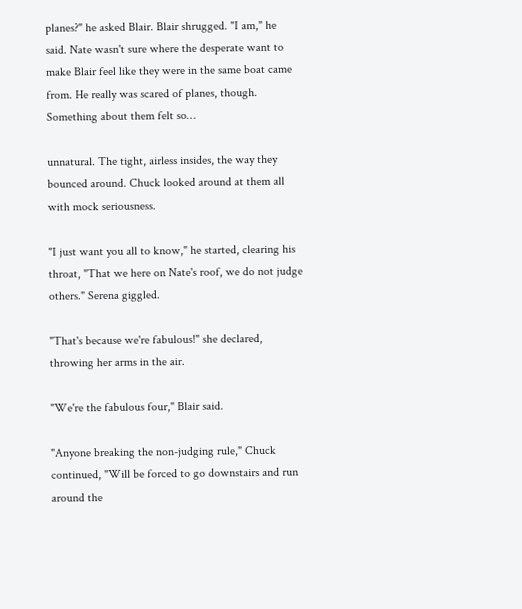planes?" he asked Blair. Blair shrugged. "I am," he said. Nate wasn't sure where the desperate want to make Blair feel like they were in the same boat came from. He really was scared of planes, though. Something about them felt so…

unnatural. The tight, airless insides, the way they bounced around. Chuck looked around at them all with mock seriousness.

"I just want you all to know," he started, clearing his throat, "That we here on Nate's roof, we do not judge others." Serena giggled.

"That's because we're fabulous!" she declared, throwing her arms in the air.

"We're the fabulous four," Blair said.

"Anyone breaking the non-judging rule," Chuck continued, "Will be forced to go downstairs and run around the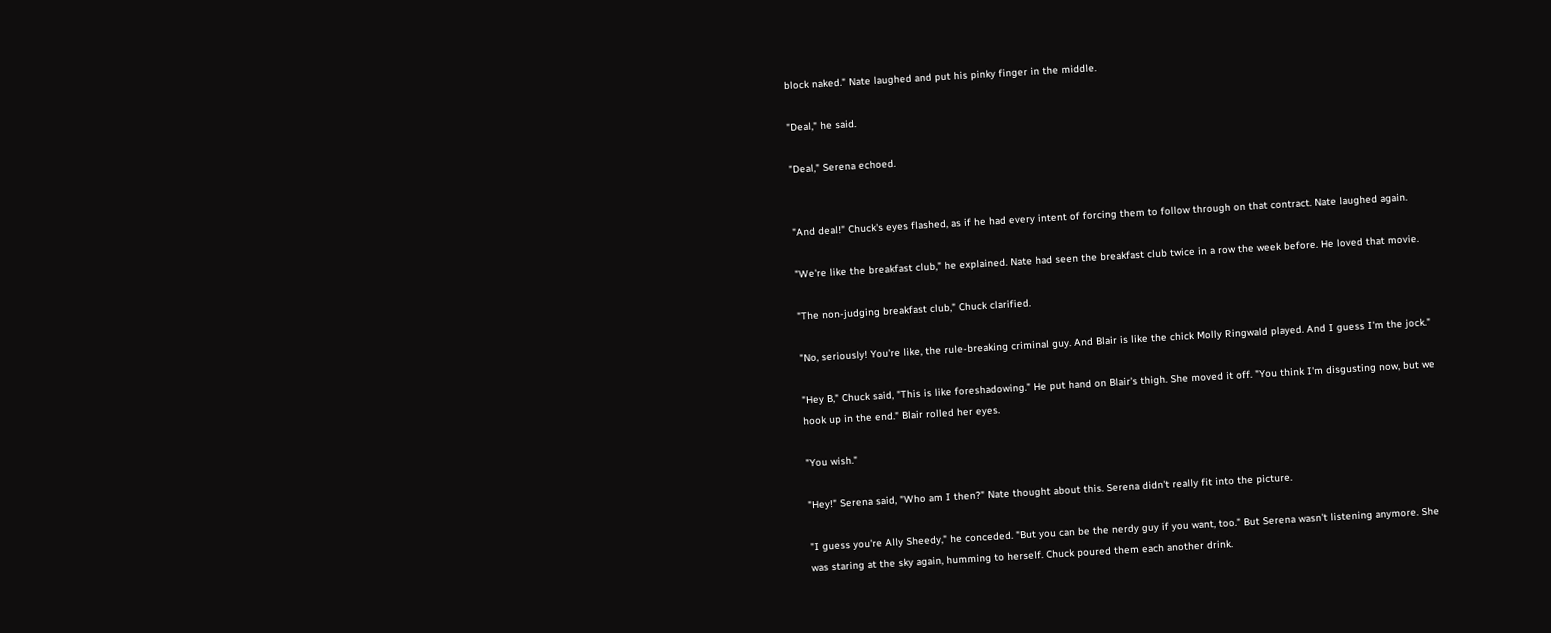block naked." Nate laughed and put his pinky finger in the middle.

"Deal," he said.

"Deal," Serena echoed.


"And deal!" Chuck's eyes flashed, as if he had every intent of forcing them to follow through on that contract. Nate laughed again.

"We're like the breakfast club," he explained. Nate had seen the breakfast club twice in a row the week before. He loved that movie.

"The non-judging breakfast club," Chuck clarified.

"No, seriously! You're like, the rule-breaking criminal guy. And Blair is like the chick Molly Ringwald played. And I guess I'm the jock."

"Hey B," Chuck said, "This is like foreshadowing." He put hand on Blair's thigh. She moved it off. "You think I'm disgusting now, but we hook up in the end." Blair rolled her eyes.

"You wish."

"Hey!" Serena said, "Who am I then?" Nate thought about this. Serena didn't really fit into the picture.

"I guess you're Ally Sheedy," he conceded. "But you can be the nerdy guy if you want, too." But Serena wasn't listening anymore. She was staring at the sky again, humming to herself. Chuck poured them each another drink.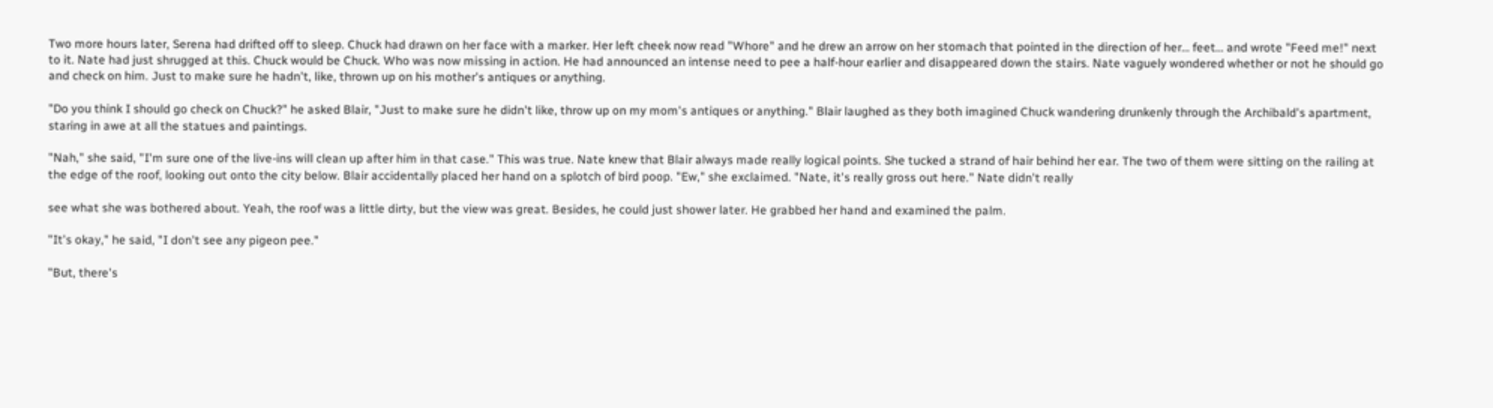Two more hours later, Serena had drifted off to sleep. Chuck had drawn on her face with a marker. Her left cheek now read "Whore" and he drew an arrow on her stomach that pointed in the direction of her… feet… and wrote "Feed me!" next to it. Nate had just shrugged at this. Chuck would be Chuck. Who was now missing in action. He had announced an intense need to pee a half-hour earlier and disappeared down the stairs. Nate vaguely wondered whether or not he should go and check on him. Just to make sure he hadn't, like, thrown up on his mother's antiques or anything.

"Do you think I should go check on Chuck?" he asked Blair, "Just to make sure he didn't like, throw up on my mom's antiques or anything." Blair laughed as they both imagined Chuck wandering drunkenly through the Archibald's apartment, staring in awe at all the statues and paintings.

"Nah," she said, "I'm sure one of the live-ins will clean up after him in that case." This was true. Nate knew that Blair always made really logical points. She tucked a strand of hair behind her ear. The two of them were sitting on the railing at the edge of the roof, looking out onto the city below. Blair accidentally placed her hand on a splotch of bird poop. "Ew," she exclaimed. "Nate, it's really gross out here." Nate didn't really

see what she was bothered about. Yeah, the roof was a little dirty, but the view was great. Besides, he could just shower later. He grabbed her hand and examined the palm.

"It's okay," he said, "I don't see any pigeon pee."

"But, there's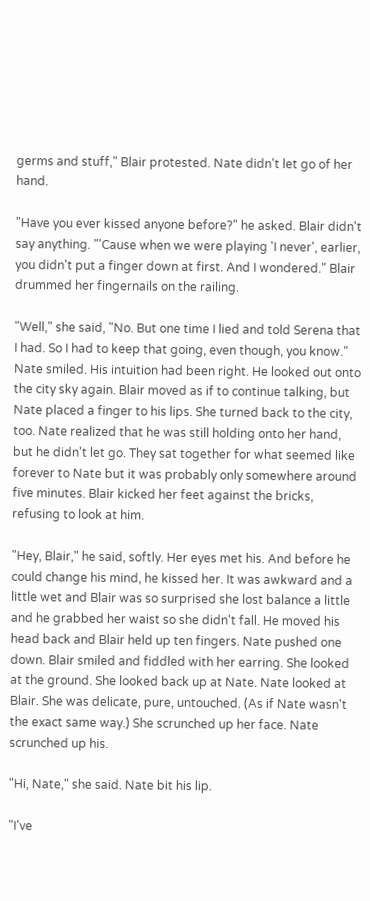germs and stuff," Blair protested. Nate didn't let go of her hand.

"Have you ever kissed anyone before?" he asked. Blair didn't say anything. "'Cause when we were playing 'I never', earlier, you didn't put a finger down at first. And I wondered." Blair drummed her fingernails on the railing.

"Well," she said, "No. But one time I lied and told Serena that I had. So I had to keep that going, even though, you know." Nate smiled. His intuition had been right. He looked out onto the city sky again. Blair moved as if to continue talking, but Nate placed a finger to his lips. She turned back to the city, too. Nate realized that he was still holding onto her hand, but he didn't let go. They sat together for what seemed like forever to Nate but it was probably only somewhere around five minutes. Blair kicked her feet against the bricks, refusing to look at him.

"Hey, Blair," he said, softly. Her eyes met his. And before he could change his mind, he kissed her. It was awkward and a little wet and Blair was so surprised she lost balance a little and he grabbed her waist so she didn't fall. He moved his head back and Blair held up ten fingers. Nate pushed one down. Blair smiled and fiddled with her earring. She looked at the ground. She looked back up at Nate. Nate looked at Blair. She was delicate, pure, untouched. (As if Nate wasn't the exact same way.) She scrunched up her face. Nate scrunched up his.

"Hi, Nate," she said. Nate bit his lip.

"I've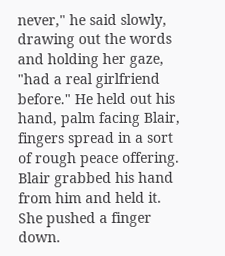never," he said slowly, drawing out the words and holding her gaze, "had a real girlfriend before." He held out his hand, palm facing Blair, fingers spread in a sort of rough peace offering. Blair grabbed his hand from him and held it. She pushed a finger down.